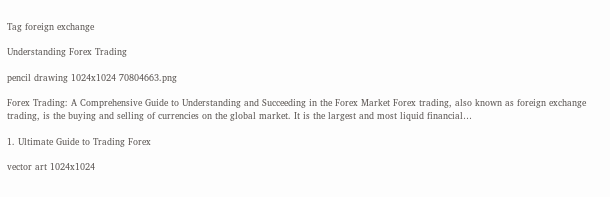Tag foreign exchange

Understanding Forex Trading

pencil drawing 1024x1024 70804663.png

Forex Trading: A Comprehensive Guide to Understanding and Succeeding in the Forex Market Forex trading, also known as foreign exchange trading, is the buying and selling of currencies on the global market. It is the largest and most liquid financial…

1. Ultimate Guide to Trading Forex

vector art 1024x1024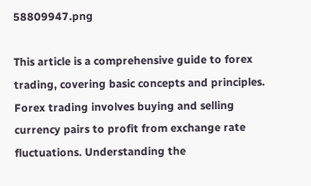58809947.png

This article is a comprehensive guide to forex trading, covering basic concepts and principles. Forex trading involves buying and selling currency pairs to profit from exchange rate fluctuations. Understanding the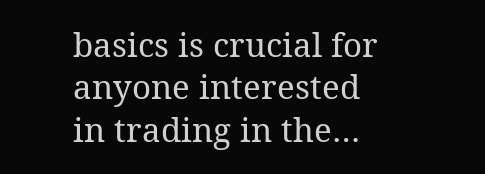basics is crucial for anyone interested in trading in the…